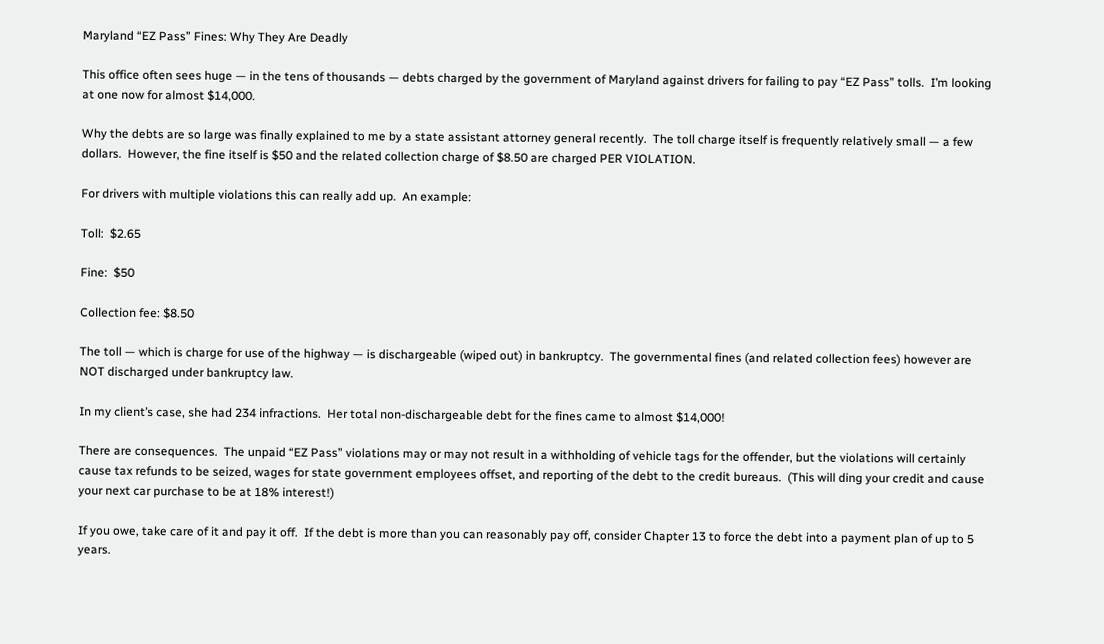Maryland “EZ Pass” Fines: Why They Are Deadly

This office often sees huge — in the tens of thousands — debts charged by the government of Maryland against drivers for failing to pay “EZ Pass” tolls.  I’m looking at one now for almost $14,000.

Why the debts are so large was finally explained to me by a state assistant attorney general recently.  The toll charge itself is frequently relatively small — a few dollars.  However, the fine itself is $50 and the related collection charge of $8.50 are charged PER VIOLATION.

For drivers with multiple violations this can really add up.  An example:

Toll:  $2.65

Fine:  $50

Collection fee: $8.50

The toll — which is charge for use of the highway — is dischargeable (wiped out) in bankruptcy.  The governmental fines (and related collection fees) however are NOT discharged under bankruptcy law.

In my client’s case, she had 234 infractions.  Her total non-dischargeable debt for the fines came to almost $14,000!

There are consequences.  The unpaid “EZ Pass” violations may or may not result in a withholding of vehicle tags for the offender, but the violations will certainly cause tax refunds to be seized, wages for state government employees offset, and reporting of the debt to the credit bureaus.  (This will ding your credit and cause your next car purchase to be at 18% interest!)

If you owe, take care of it and pay it off.  If the debt is more than you can reasonably pay off, consider Chapter 13 to force the debt into a payment plan of up to 5 years.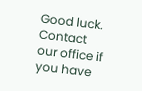Good luck. Contact our office if you have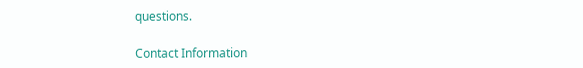questions.

Contact Information